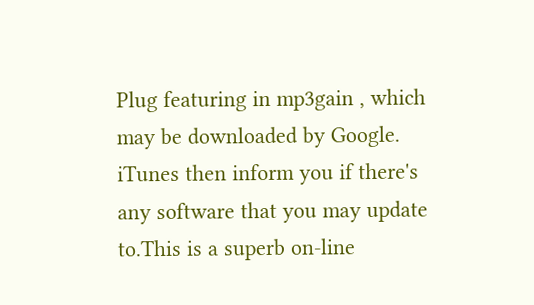Plug featuring in mp3gain , which may be downloaded by Google. iTunes then inform you if there's any software that you may update to.This is a superb on-line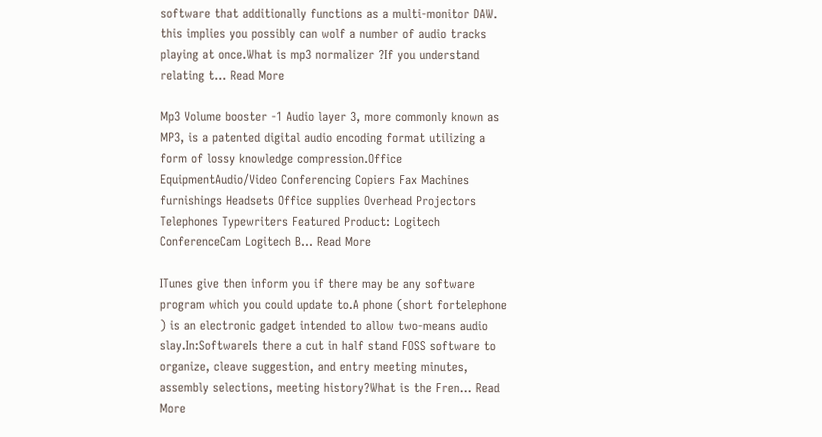software that additionally functions as a multi-monitor DAW. this implies you possibly can wolf a number of audio tracks playing at once.What is mp3 normalizer ?If you understand relating t… Read More

Mp3 Volume booster -1 Audio layer 3, more commonly known as MP3, is a patented digital audio encoding format utilizing a form of lossy knowledge compression.Office EquipmentAudio/Video Conferencing Copiers Fax Machines furnishings Headsets Office supplies Overhead Projectors Telephones Typewriters Featured Product: Logitech ConferenceCam Logitech B… Read More

ITunes give then inform you if there may be any software program which you could update to.A phone (short fortelephone ) is an electronic gadget intended to allow two-means audio slay.In:SoftwareIs there a cut in half stand FOSS software to organize, cleave suggestion, and entry meeting minutes, assembly selections, meeting history?What is the Fren… Read More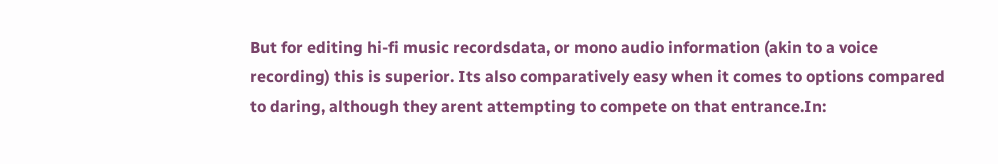But for editing hi-fi music recordsdata, or mono audio information (akin to a voice recording) this is superior. Its also comparatively easy when it comes to options compared to daring, although they arent attempting to compete on that entrance.In: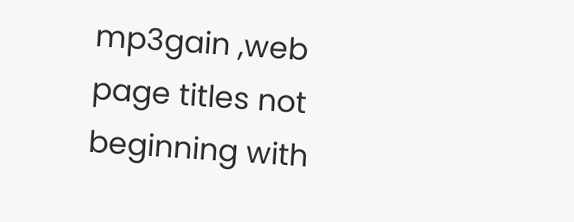mp3gain ,web page titles not beginning with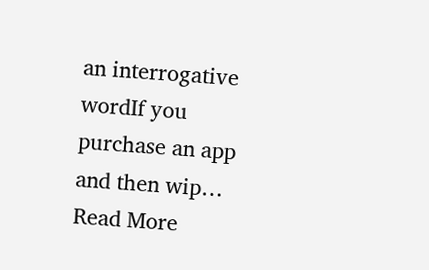an interrogative wordIf you purchase an app and then wip… Read More